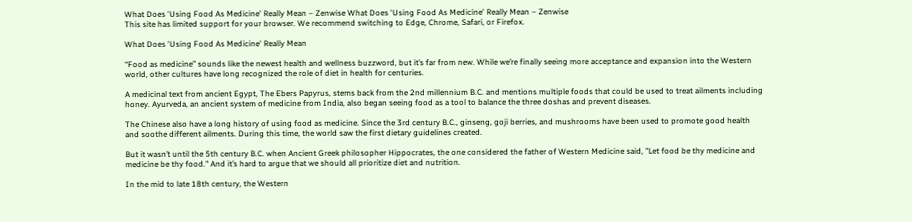What Does 'Using Food As Medicine' Really Mean – Zenwise What Does 'Using Food As Medicine' Really Mean – Zenwise
This site has limited support for your browser. We recommend switching to Edge, Chrome, Safari, or Firefox.

What Does 'Using Food As Medicine' Really Mean

“Food as medicine” sounds like the newest health and wellness buzzword, but it’s far from new. While we’re finally seeing more acceptance and expansion into the Western world, other cultures have long recognized the role of diet in health for centuries.

A medicinal text from ancient Egypt, The Ebers Papyrus, stems back from the 2nd millennium B.C. and mentions multiple foods that could be used to treat ailments including honey. Ayurveda, an ancient system of medicine from India, also began seeing food as a tool to balance the three doshas and prevent diseases.

The Chinese also have a long history of using food as medicine. Since the 3rd century B.C., ginseng, goji berries, and mushrooms have been used to promote good health and soothe different ailments. During this time, the world saw the first dietary guidelines created.

But it wasn’t until the 5th century B.C. when Ancient Greek philosopher Hippocrates, the one considered the father of Western Medicine said, "Let food be thy medicine and medicine be thy food." And it’s hard to argue that we should all prioritize diet and nutrition.

In the mid to late 18th century, the Western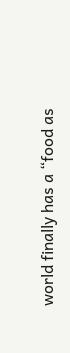world finally has a “food as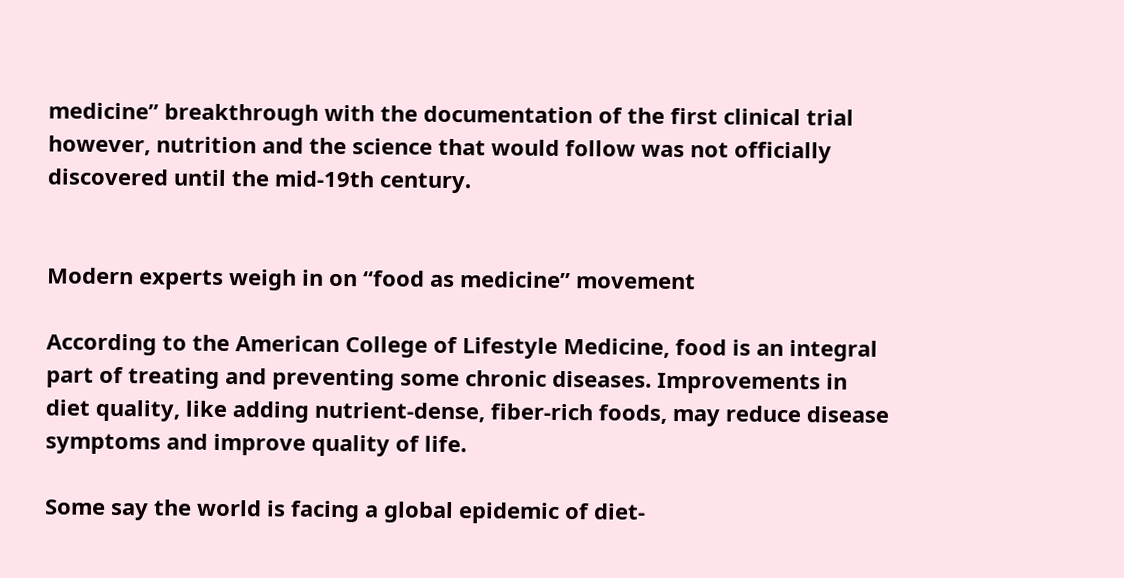medicine” breakthrough with the documentation of the first clinical trial however, nutrition and the science that would follow was not officially discovered until the mid-19th century.


Modern experts weigh in on “food as medicine” movement

According to the American College of Lifestyle Medicine, food is an integral part of treating and preventing some chronic diseases. Improvements in diet quality, like adding nutrient-dense, fiber-rich foods, may reduce disease symptoms and improve quality of life.

Some say the world is facing a global epidemic of diet-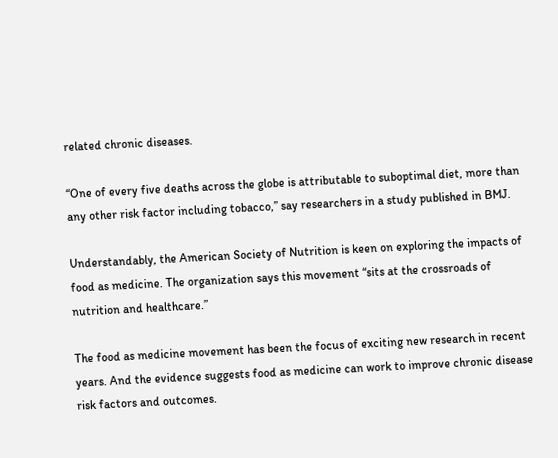related chronic diseases.

“One of every five deaths across the globe is attributable to suboptimal diet, more than any other risk factor including tobacco,” say researchers in a study published in BMJ.

Understandably, the American Society of Nutrition is keen on exploring the impacts of food as medicine. The organization says this movement “sits at the crossroads of nutrition and healthcare.”

The food as medicine movement has been the focus of exciting new research in recent years. And the evidence suggests food as medicine can work to improve chronic disease risk factors and outcomes.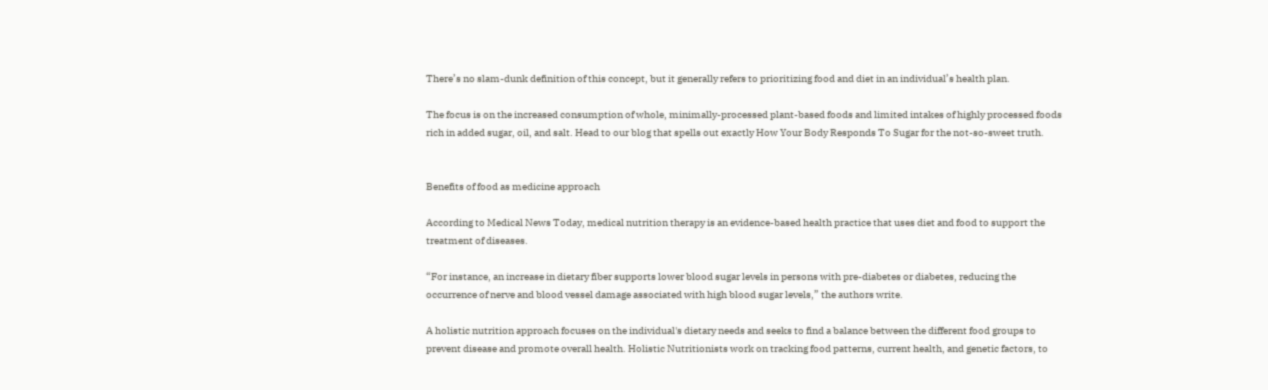There’s no slam-dunk definition of this concept, but it generally refers to prioritizing food and diet in an individual’s health plan.

The focus is on the increased consumption of whole, minimally-processed plant-based foods and limited intakes of highly processed foods rich in added sugar, oil, and salt. Head to our blog that spells out exactly How Your Body Responds To Sugar for the not-so-sweet truth.


Benefits of food as medicine approach

According to Medical News Today, medical nutrition therapy is an evidence-based health practice that uses diet and food to support the treatment of diseases.

“For instance, an increase in dietary fiber supports lower blood sugar levels in persons with pre-diabetes or diabetes, reducing the occurrence of nerve and blood vessel damage associated with high blood sugar levels,” the authors write.

A holistic nutrition approach focuses on the individual's dietary needs and seeks to find a balance between the different food groups to prevent disease and promote overall health. Holistic Nutritionists work on tracking food patterns, current health, and genetic factors, to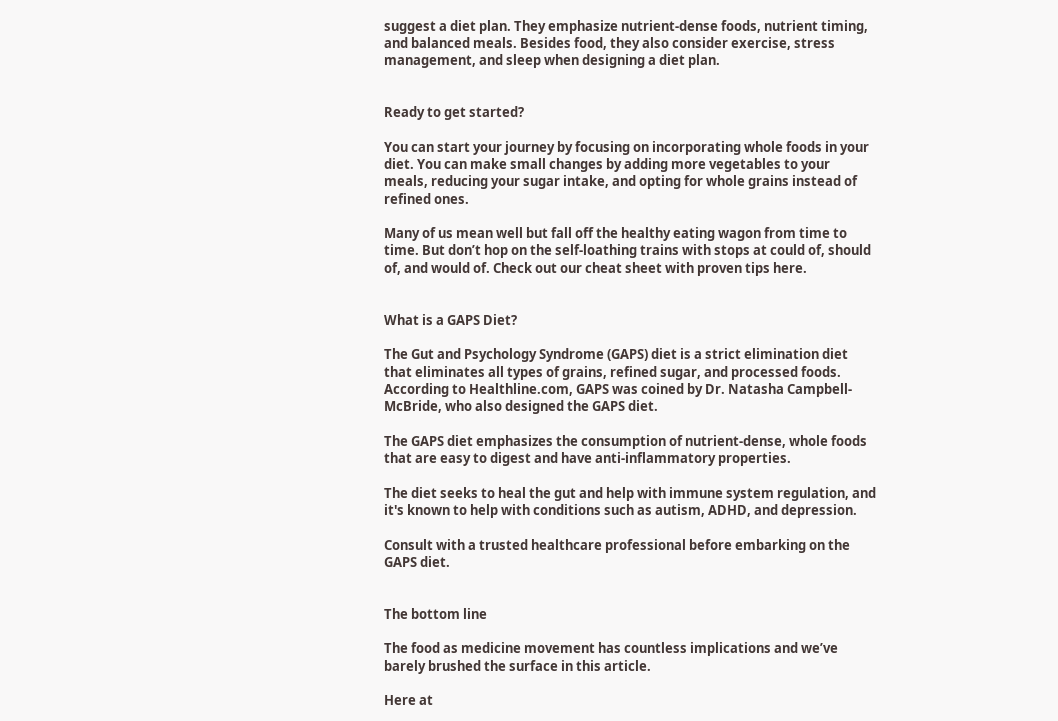suggest a diet plan. They emphasize nutrient-dense foods, nutrient timing, and balanced meals. Besides food, they also consider exercise, stress management, and sleep when designing a diet plan.


Ready to get started?

You can start your journey by focusing on incorporating whole foods in your diet. You can make small changes by adding more vegetables to your meals, reducing your sugar intake, and opting for whole grains instead of refined ones.

Many of us mean well but fall off the healthy eating wagon from time to time. But don’t hop on the self-loathing trains with stops at could of, should of, and would of. Check out our cheat sheet with proven tips here.


What is a GAPS Diet?

The Gut and Psychology Syndrome (GAPS) diet is a strict elimination diet that eliminates all types of grains, refined sugar, and processed foods. According to Healthline.com, GAPS was coined by Dr. Natasha Campbell-McBride, who also designed the GAPS diet.

The GAPS diet emphasizes the consumption of nutrient-dense, whole foods that are easy to digest and have anti-inflammatory properties.

The diet seeks to heal the gut and help with immune system regulation, and it's known to help with conditions such as autism, ADHD, and depression.

Consult with a trusted healthcare professional before embarking on the GAPS diet.


The bottom line

The food as medicine movement has countless implications and we’ve barely brushed the surface in this article.

Here at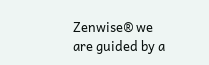Zenwise® we are guided by a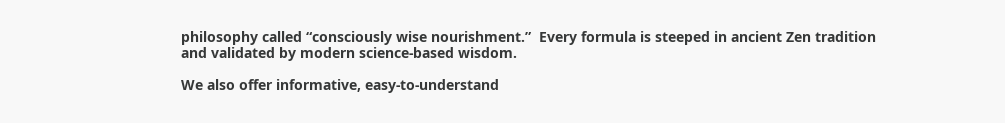philosophy called “consciously wise nourishment.”  Every formula is steeped in ancient Zen tradition and validated by modern science-based wisdom.

We also offer informative, easy-to-understand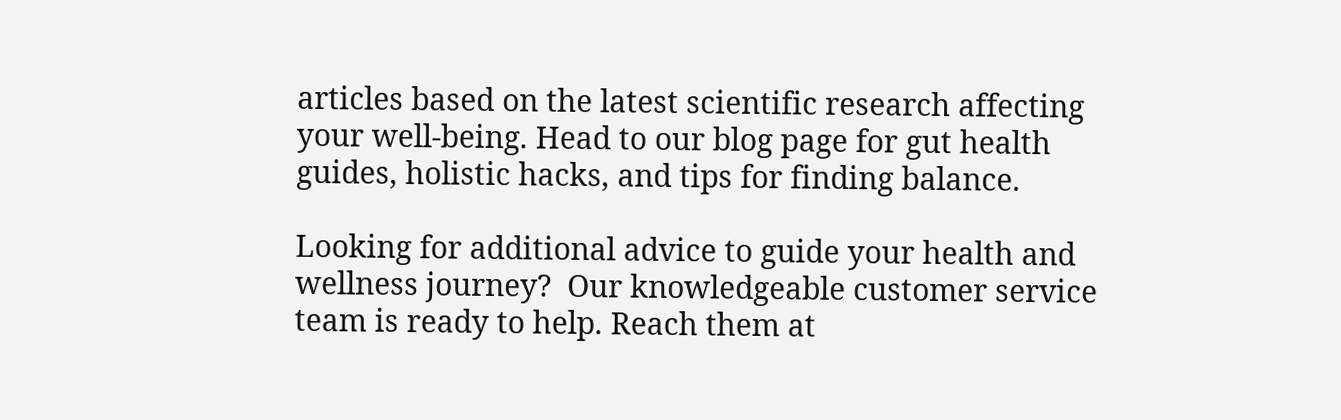articles based on the latest scientific research affecting your well-being. Head to our blog page for gut health guides, holistic hacks, and tips for finding balance.

Looking for additional advice to guide your health and wellness journey?  Our knowledgeable customer service team is ready to help. Reach them at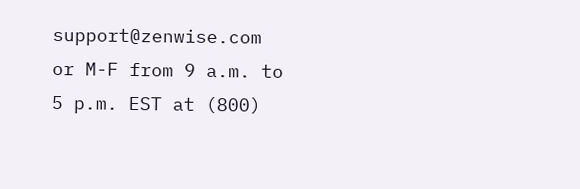support@zenwise.com or M-F from 9 a.m. to 5 p.m. EST at (800)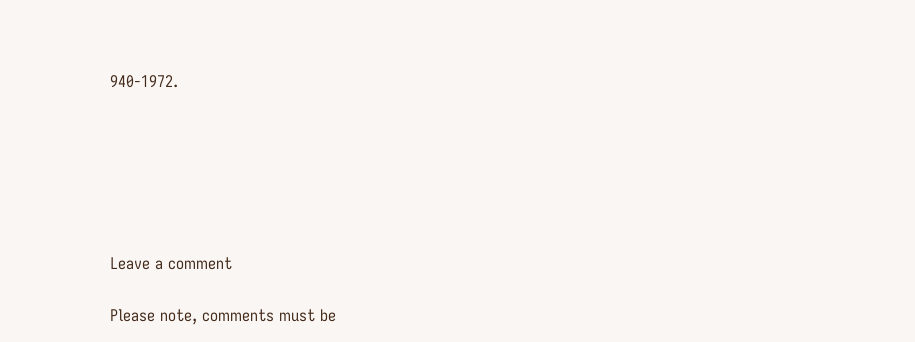940-1972.






Leave a comment

Please note, comments must be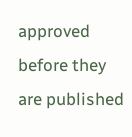approved before they are published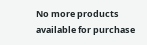No more products available for purchase